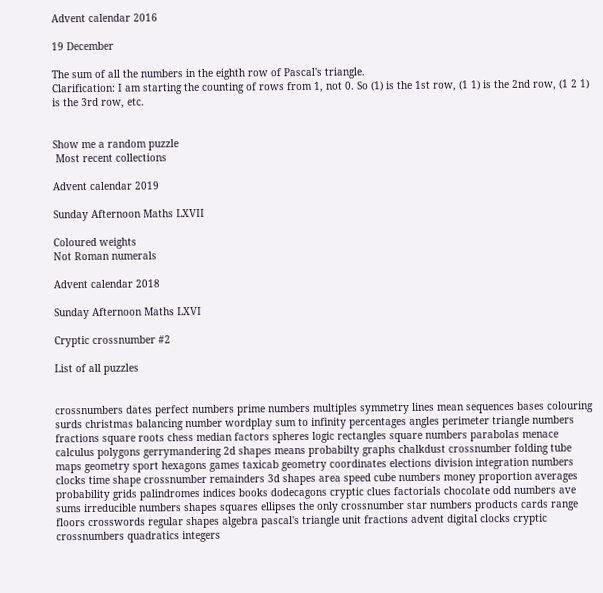Advent calendar 2016

19 December

The sum of all the numbers in the eighth row of Pascal's triangle.
Clarification: I am starting the counting of rows from 1, not 0. So (1) is the 1st row, (1 1) is the 2nd row, (1 2 1) is the 3rd row, etc.


Show me a random puzzle
 Most recent collections

Advent calendar 2019

Sunday Afternoon Maths LXVII

Coloured weights
Not Roman numerals

Advent calendar 2018

Sunday Afternoon Maths LXVI

Cryptic crossnumber #2

List of all puzzles


crossnumbers dates perfect numbers prime numbers multiples symmetry lines mean sequences bases colouring surds christmas balancing number wordplay sum to infinity percentages angles perimeter triangle numbers fractions square roots chess median factors spheres logic rectangles square numbers parabolas menace calculus polygons gerrymandering 2d shapes means probabilty graphs chalkdust crossnumber folding tube maps geometry sport hexagons games taxicab geometry coordinates elections division integration numbers clocks time shape crossnumber remainders 3d shapes area speed cube numbers money proportion averages probability grids palindromes indices books dodecagons cryptic clues factorials chocolate odd numbers ave sums irreducible numbers shapes squares ellipses the only crossnumber star numbers products cards range floors crosswords regular shapes algebra pascal's triangle unit fractions advent digital clocks cryptic crossnumbers quadratics integers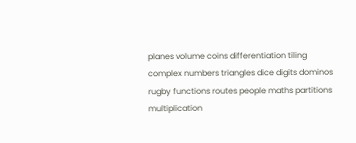planes volume coins differentiation tiling complex numbers triangles dice digits dominos rugby functions routes people maths partitions multiplication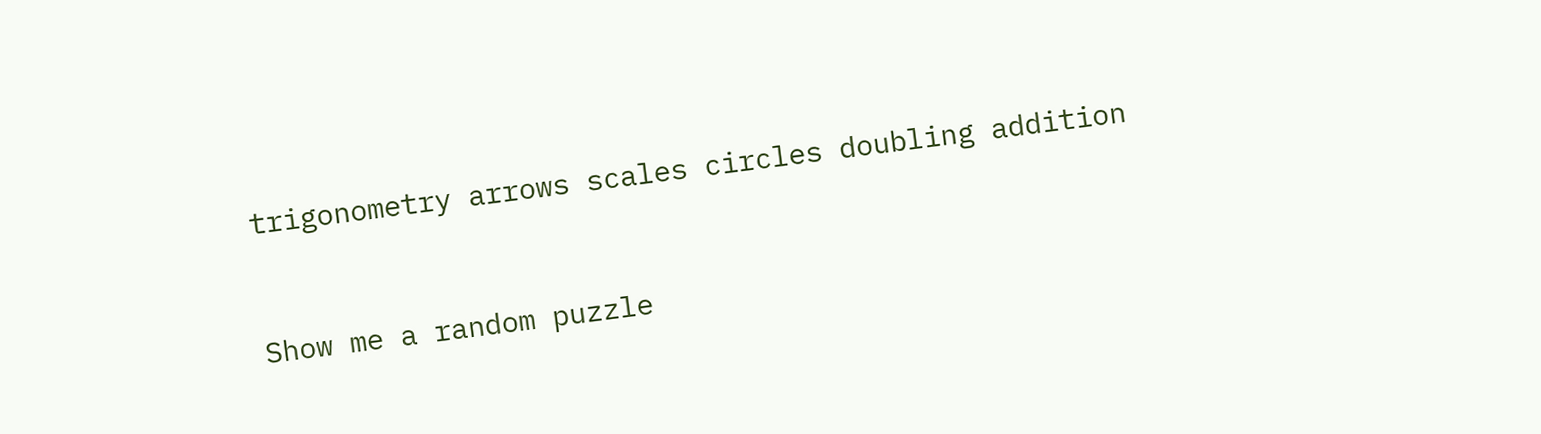trigonometry arrows scales circles doubling addition


Show me a random puzzle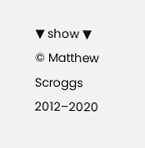▼ show ▼
© Matthew Scroggs 2012–2020